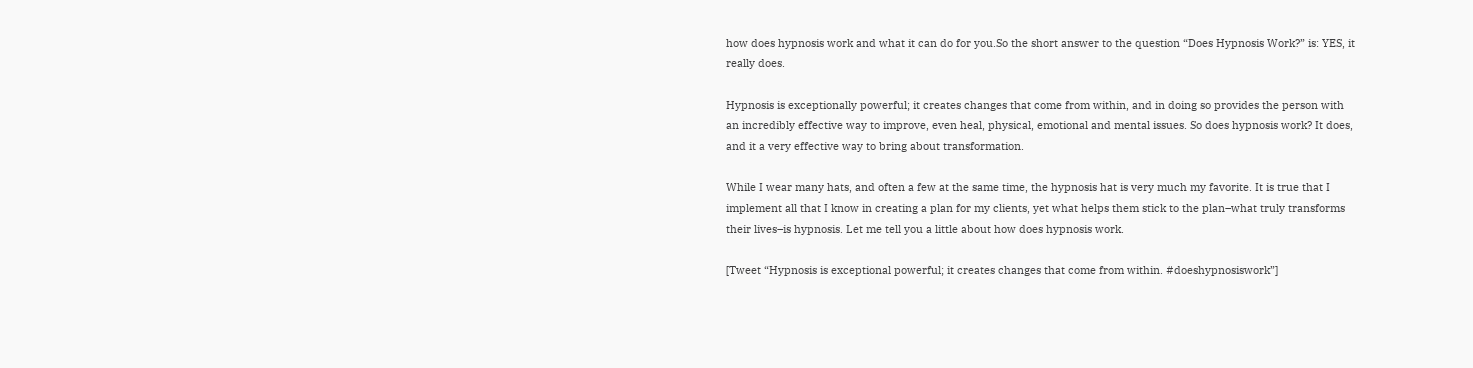how does hypnosis work and what it can do for you.So the short answer to the question “Does Hypnosis Work?” is: YES, it really does.

Hypnosis is exceptionally powerful; it creates changes that come from within, and in doing so provides the person with an incredibly effective way to improve, even heal, physical, emotional and mental issues. So does hypnosis work? It does, and it a very effective way to bring about transformation.

While I wear many hats, and often a few at the same time, the hypnosis hat is very much my favorite. It is true that I implement all that I know in creating a plan for my clients, yet what helps them stick to the plan–what truly transforms their lives–is hypnosis. Let me tell you a little about how does hypnosis work.

[Tweet “Hypnosis is exceptional powerful; it creates changes that come from within. #doeshypnosiswork”]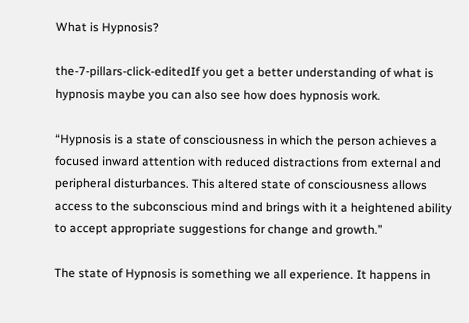What is Hypnosis?

the-7-pillars-click-editedIf you get a better understanding of what is hypnosis maybe you can also see how does hypnosis work.

“Hypnosis is a state of consciousness in which the person achieves a focused inward attention with reduced distractions from external and peripheral disturbances. This altered state of consciousness allows access to the subconscious mind and brings with it a heightened ability to accept appropriate suggestions for change and growth.”

The state of Hypnosis is something we all experience. It happens in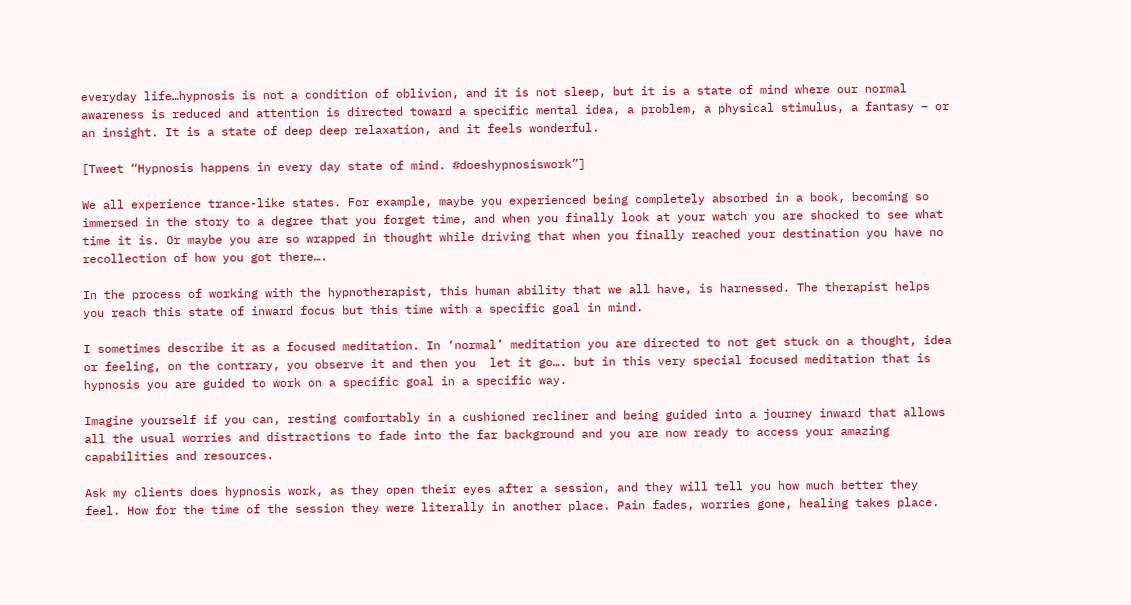everyday life…hypnosis is not a condition of oblivion, and it is not sleep, but it is a state of mind where our normal awareness is reduced and attention is directed toward a specific mental idea, a problem, a physical stimulus, a fantasy – or an insight. It is a state of deep deep relaxation, and it feels wonderful.

[Tweet “Hypnosis happens in every day state of mind. #doeshypnosiswork”]

We all experience trance-like states. For example, maybe you experienced being completely absorbed in a book, becoming so immersed in the story to a degree that you forget time, and when you finally look at your watch you are shocked to see what time it is. Or maybe you are so wrapped in thought while driving that when you finally reached your destination you have no recollection of how you got there….

In the process of working with the hypnotherapist, this human ability that we all have, is harnessed. The therapist helps you reach this state of inward focus but this time with a specific goal in mind.

I sometimes describe it as a focused meditation. In ‘normal’ meditation you are directed to not get stuck on a thought, idea or feeling, on the contrary, you observe it and then you  let it go…. but in this very special focused meditation that is hypnosis you are guided to work on a specific goal in a specific way.

Imagine yourself if you can, resting comfortably in a cushioned recliner and being guided into a journey inward that allows all the usual worries and distractions to fade into the far background and you are now ready to access your amazing capabilities and resources.

Ask my clients does hypnosis work, as they open their eyes after a session, and they will tell you how much better they feel. How for the time of the session they were literally in another place. Pain fades, worries gone, healing takes place.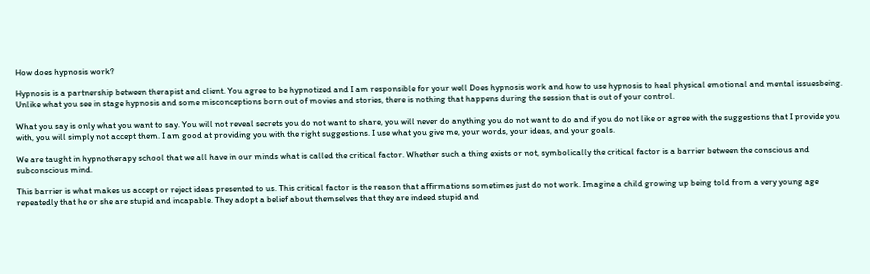How does hypnosis work?

Hypnosis is a partnership between therapist and client. You agree to be hypnotized and I am responsible for your well Does hypnosis work and how to use hypnosis to heal physical emotional and mental issuesbeing. Unlike what you see in stage hypnosis and some misconceptions born out of movies and stories, there is nothing that happens during the session that is out of your control.

What you say is only what you want to say. You will not reveal secrets you do not want to share, you will never do anything you do not want to do and if you do not like or agree with the suggestions that I provide you with, you will simply not accept them. I am good at providing you with the right suggestions. I use what you give me, your words, your ideas, and your goals.

We are taught in hypnotherapy school that we all have in our minds what is called the critical factor. Whether such a thing exists or not, symbolically the critical factor is a barrier between the conscious and subconscious mind.

This barrier is what makes us accept or reject ideas presented to us. This critical factor is the reason that affirmations sometimes just do not work. Imagine a child growing up being told from a very young age repeatedly that he or she are stupid and incapable. They adopt a belief about themselves that they are indeed stupid and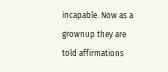incapable. Now as a grownup they are told affirmations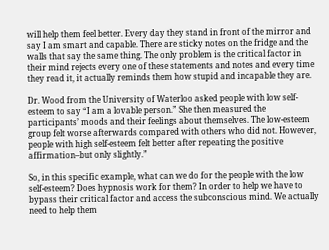will help them feel better. Every day they stand in front of the mirror and say I am smart and capable. There are sticky notes on the fridge and the walls that say the same thing. The only problem is the critical factor in their mind rejects every one of these statements and notes and every time they read it, it actually reminds them how stupid and incapable they are.

Dr. Wood from the University of Waterloo asked people with low self-esteem to say “I am a lovable person.” She then measured the participants’ moods and their feelings about themselves. The low-esteem group felt worse afterwards compared with others who did not. However, people with high self-esteem felt better after repeating the positive affirmation–but only slightly.”

So, in this specific example, what can we do for the people with the low self-esteem? Does hypnosis work for them? In order to help we have to bypass their critical factor and access the subconscious mind. We actually need to help them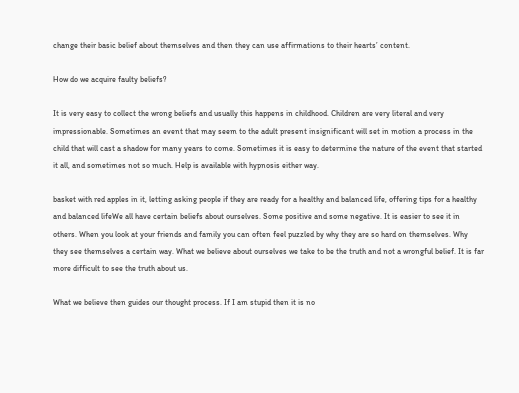change their basic belief about themselves and then they can use affirmations to their hearts’ content.

How do we acquire faulty beliefs?

It is very easy to collect the wrong beliefs and usually this happens in childhood. Children are very literal and very impressionable. Sometimes an event that may seem to the adult present insignificant will set in motion a process in the child that will cast a shadow for many years to come. Sometimes it is easy to determine the nature of the event that started it all, and sometimes not so much. Help is available with hypnosis either way.

basket with red apples in it, letting asking people if they are ready for a healthy and balanced life, offering tips for a healthy and balanced lifeWe all have certain beliefs about ourselves. Some positive and some negative. It is easier to see it in others. When you look at your friends and family you can often feel puzzled by why they are so hard on themselves. Why they see themselves a certain way. What we believe about ourselves we take to be the truth and not a wrongful belief. It is far more difficult to see the truth about us.

What we believe then guides our thought process. If I am stupid then it is no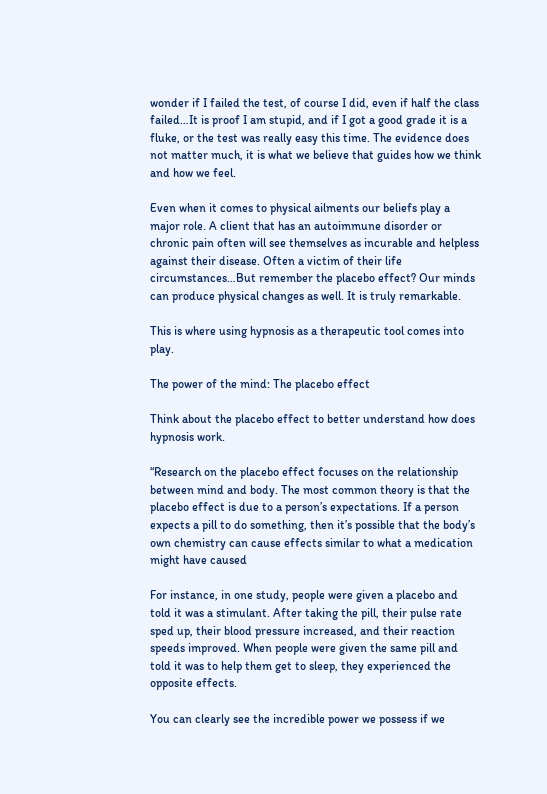wonder if I failed the test, of course I did, even if half the class failed…It is proof I am stupid, and if I got a good grade it is a fluke, or the test was really easy this time. The evidence does not matter much, it is what we believe that guides how we think and how we feel.

Even when it comes to physical ailments our beliefs play a major role. A client that has an autoimmune disorder or chronic pain often will see themselves as incurable and helpless against their disease. Often a victim of their life circumstances…But remember the placebo effect? Our minds can produce physical changes as well. It is truly remarkable.

This is where using hypnosis as a therapeutic tool comes into play.

The power of the mind: The placebo effect

Think about the placebo effect to better understand how does hypnosis work.

“Research on the placebo effect focuses on the relationship between mind and body. The most common theory is that the placebo effect is due to a person’s expectations. If a person expects a pill to do something, then it’s possible that the body’s own chemistry can cause effects similar to what a medication might have caused

For instance, in one study, people were given a placebo and told it was a stimulant. After taking the pill, their pulse rate sped up, their blood pressure increased, and their reaction speeds improved. When people were given the same pill and told it was to help them get to sleep, they experienced the opposite effects.

You can clearly see the incredible power we possess if we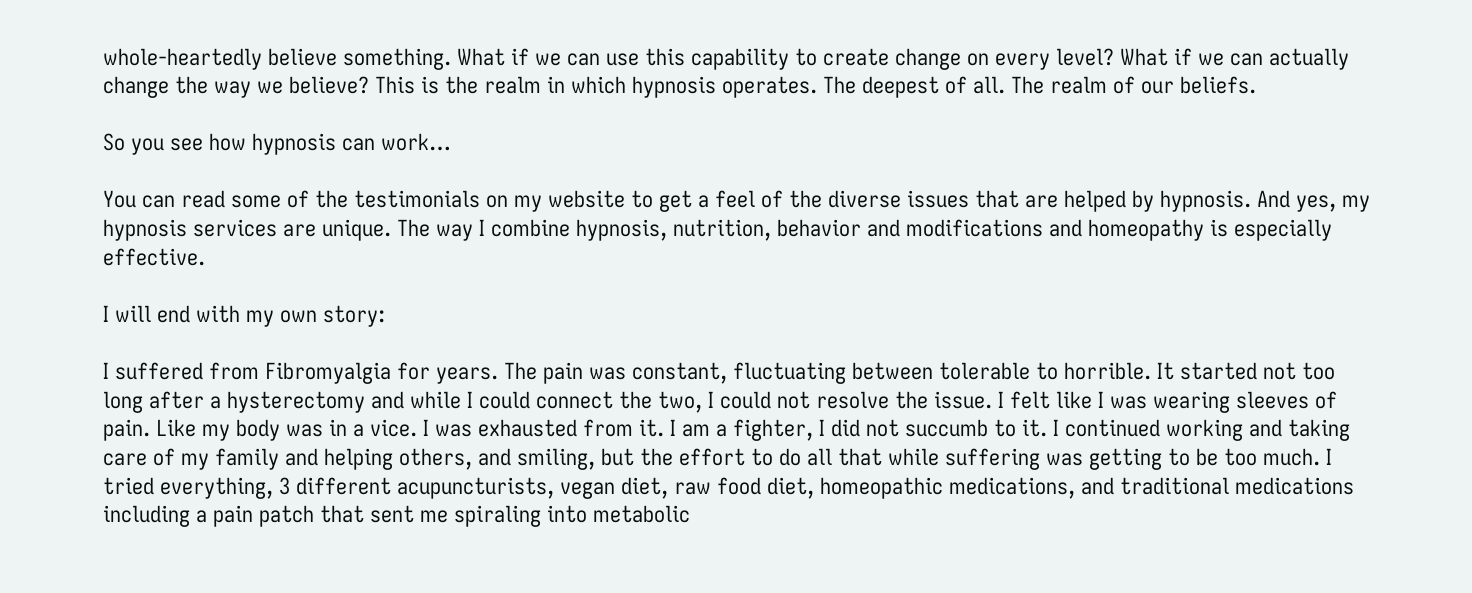whole-heartedly believe something. What if we can use this capability to create change on every level? What if we can actually change the way we believe? This is the realm in which hypnosis operates. The deepest of all. The realm of our beliefs.

So you see how hypnosis can work…

You can read some of the testimonials on my website to get a feel of the diverse issues that are helped by hypnosis. And yes, my hypnosis services are unique. The way I combine hypnosis, nutrition, behavior and modifications and homeopathy is especially effective.

I will end with my own story:

I suffered from Fibromyalgia for years. The pain was constant, fluctuating between tolerable to horrible. It started not too long after a hysterectomy and while I could connect the two, I could not resolve the issue. I felt like I was wearing sleeves of pain. Like my body was in a vice. I was exhausted from it. I am a fighter, I did not succumb to it. I continued working and taking care of my family and helping others, and smiling, but the effort to do all that while suffering was getting to be too much. I tried everything, 3 different acupuncturists, vegan diet, raw food diet, homeopathic medications, and traditional medications including a pain patch that sent me spiraling into metabolic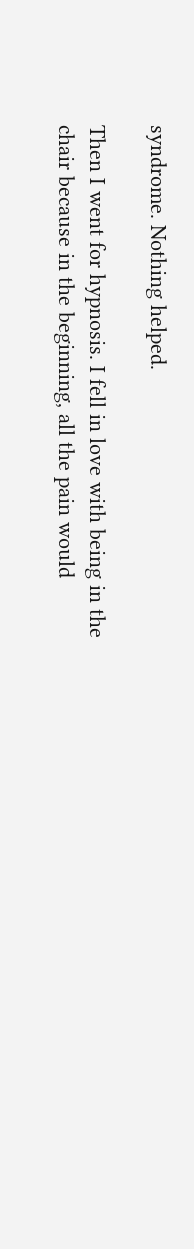syndrome. Nothing helped.

Then I went for hypnosis. I fell in love with being in the chair because in the beginning, all the pain would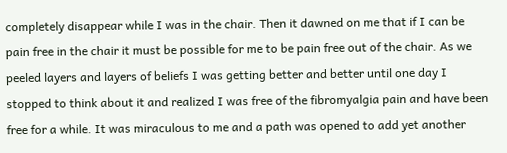completely disappear while I was in the chair. Then it dawned on me that if I can be pain free in the chair it must be possible for me to be pain free out of the chair. As we peeled layers and layers of beliefs I was getting better and better until one day I stopped to think about it and realized I was free of the fibromyalgia pain and have been free for a while. It was miraculous to me and a path was opened to add yet another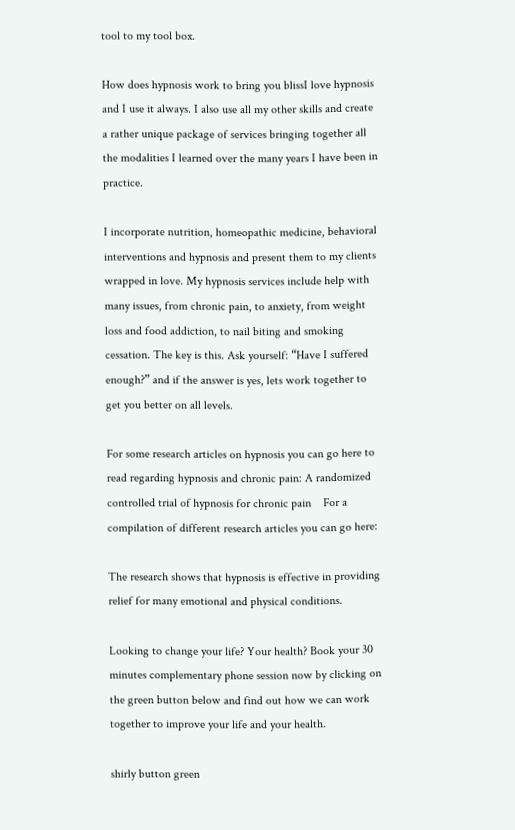tool to my tool box.

How does hypnosis work to bring you blissI love hypnosis and I use it always. I also use all my other skills and create a rather unique package of services bringing together all the modalities I learned over the many years I have been in practice.

I incorporate nutrition, homeopathic medicine, behavioral interventions and hypnosis and present them to my clients wrapped in love. My hypnosis services include help with many issues, from chronic pain, to anxiety, from weight loss and food addiction, to nail biting and smoking cessation. The key is this. Ask yourself: “Have I suffered enough?” and if the answer is yes, lets work together to get you better on all levels.

For some research articles on hypnosis you can go here to read regarding hypnosis and chronic pain: A randomized controlled trial of hypnosis for chronic pain    For a compilation of different research articles you can go here:

The research shows that hypnosis is effective in providing relief for many emotional and physical conditions.

Looking to change your life? Your health? Book your 30 minutes complementary phone session now by clicking on the green button below and find out how we can work together to improve your life and your health.

shirly button green